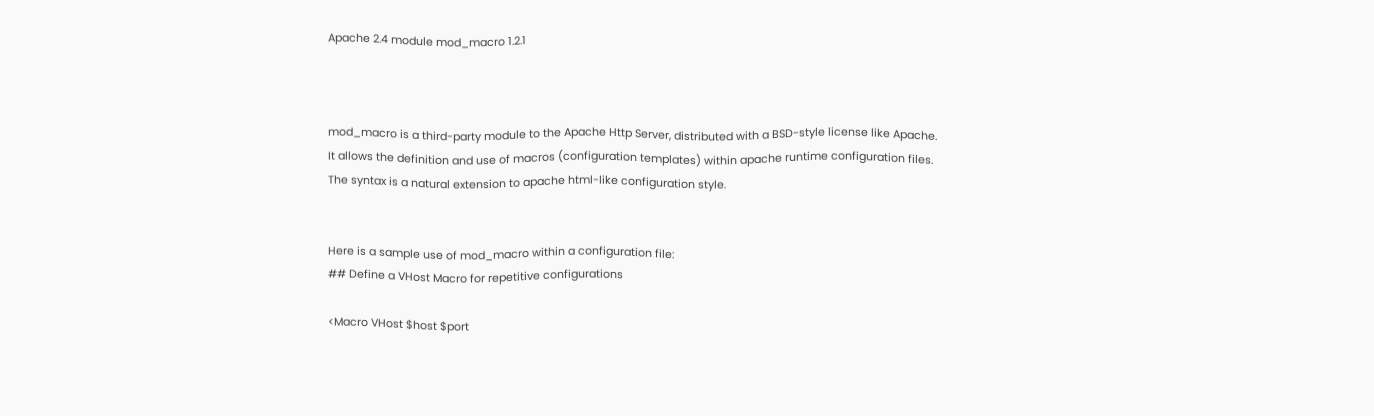Apache 2.4 module mod_macro 1.2.1



mod_macro is a third-party module to the Apache Http Server, distributed with a BSD-style license like Apache.
It allows the definition and use of macros (configuration templates) within apache runtime configuration files.
The syntax is a natural extension to apache html-like configuration style.


Here is a sample use of mod_macro within a configuration file:
## Define a VHost Macro for repetitive configurations

<Macro VHost $host $port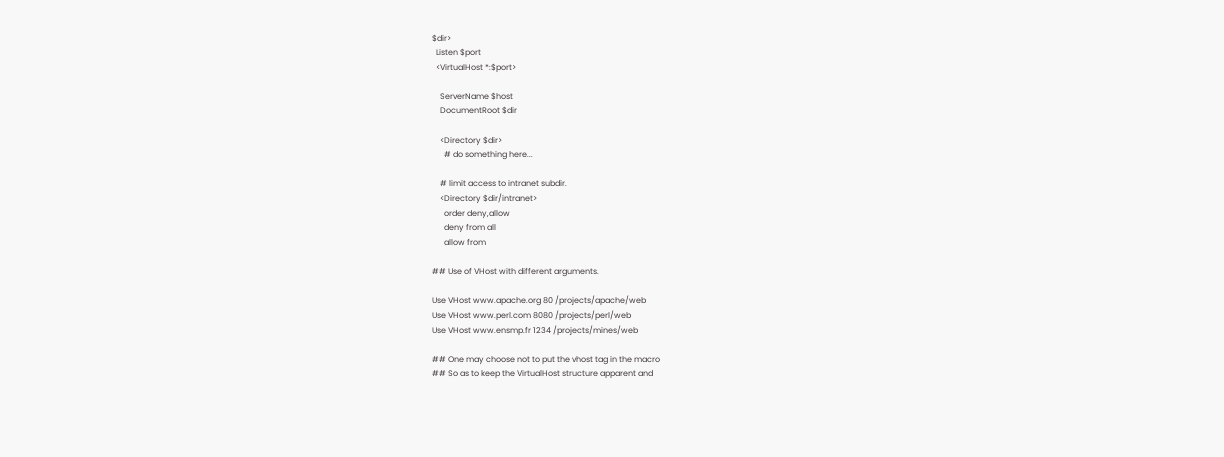$dir>
  Listen $port
  <VirtualHost *:$port>

    ServerName $host
    DocumentRoot $dir

    <Directory $dir>
      # do something here...

    # limit access to intranet subdir.
    <Directory $dir/intranet>
      order deny,allow
      deny from all
      allow from

## Use of VHost with different arguments.

Use VHost www.apache.org 80 /projects/apache/web
Use VHost www.perl.com 8080 /projects/perl/web
Use VHost www.ensmp.fr 1234 /projects/mines/web

## One may choose not to put the vhost tag in the macro
## So as to keep the VirtualHost structure apparent and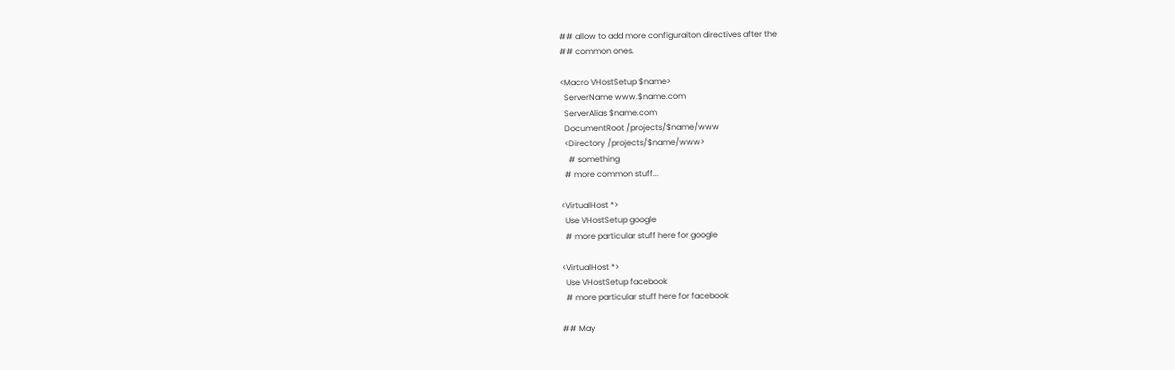## allow to add more configuraiton directives after the
## common ones.

<Macro VHostSetup $name>
  ServerName www.$name.com
  ServerAlias $name.com
  DocumentRoot /projects/$name/www
  <Directory /projects/$name/www>
    # something
  # more common stuff...

<VirtualHost *>
  Use VHostSetup google
  # more particular stuff here for google

<VirtualHost *>
  Use VHostSetup facebook
  # more particular stuff here for facebook

## May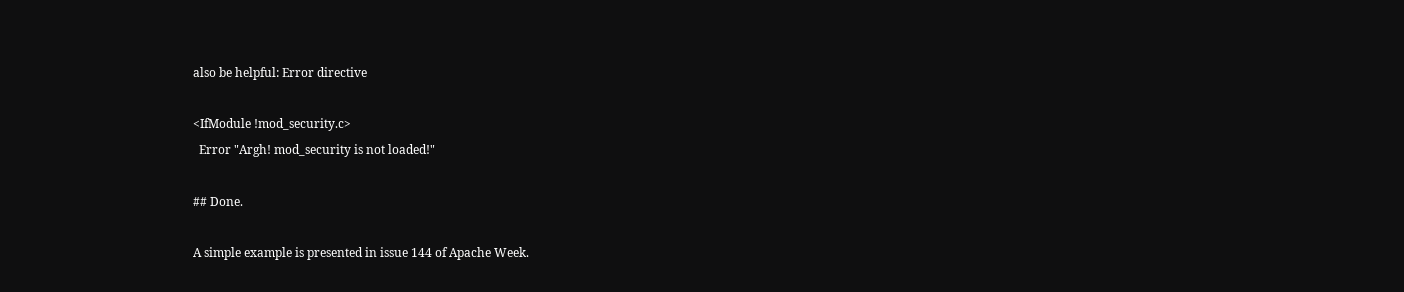also be helpful: Error directive

<IfModule !mod_security.c>
  Error "Argh! mod_security is not loaded!"

## Done.

A simple example is presented in issue 144 of Apache Week.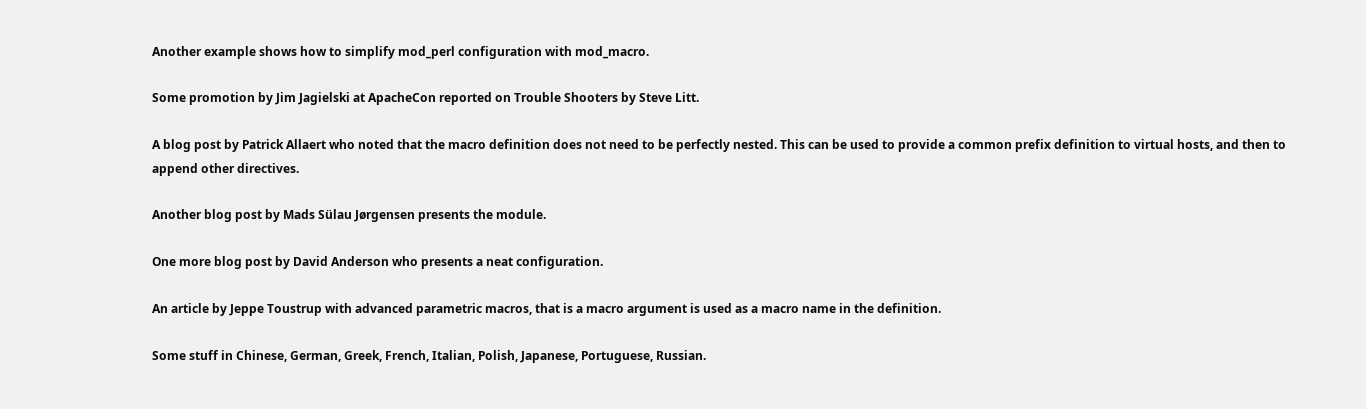Another example shows how to simplify mod_perl configuration with mod_macro.

Some promotion by Jim Jagielski at ApacheCon reported on Trouble Shooters by Steve Litt.

A blog post by Patrick Allaert who noted that the macro definition does not need to be perfectly nested. This can be used to provide a common prefix definition to virtual hosts, and then to append other directives.

Another blog post by Mads Sülau Jørgensen presents the module.

One more blog post by David Anderson who presents a neat configuration.

An article by Jeppe Toustrup with advanced parametric macros, that is a macro argument is used as a macro name in the definition.

Some stuff in Chinese, German, Greek, French, Italian, Polish, Japanese, Portuguese, Russian.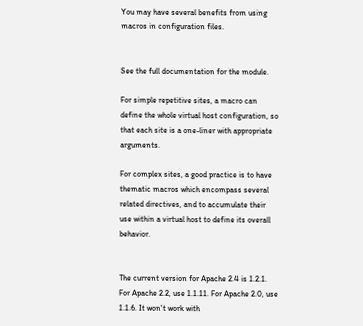You may have several benefits from using macros in configuration files.


See the full documentation for the module.

For simple repetitive sites, a macro can define the whole virtual host configuration, so that each site is a one-liner with appropriate arguments.

For complex sites, a good practice is to have thematic macros which encompass several related directives, and to accumulate their use within a virtual host to define its overall behavior.


The current version for Apache 2.4 is 1.2.1. For Apache 2.2, use 1.1.11. For Apache 2.0, use 1.1.6. It won't work with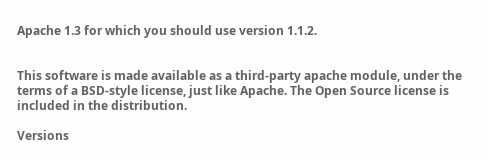Apache 1.3 for which you should use version 1.1.2.


This software is made available as a third-party apache module, under the terms of a BSD-style license, just like Apache. The Open Source license is included in the distribution.

Versions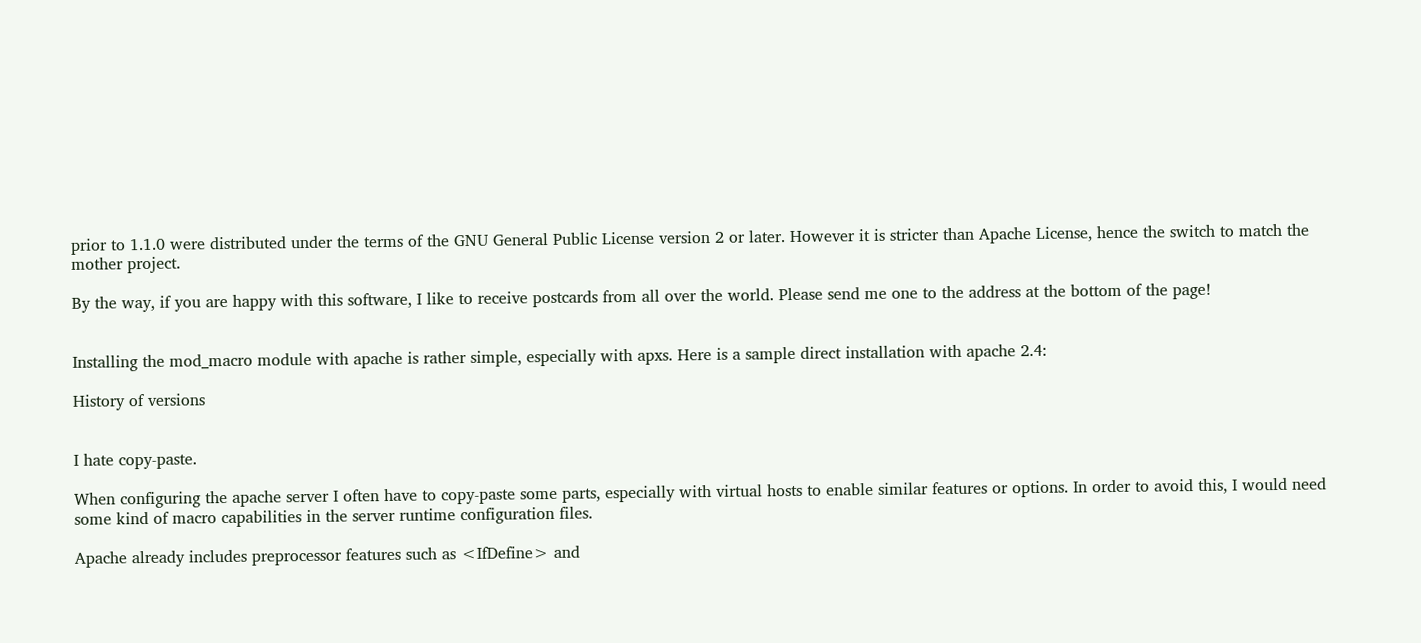prior to 1.1.0 were distributed under the terms of the GNU General Public License version 2 or later. However it is stricter than Apache License, hence the switch to match the mother project.

By the way, if you are happy with this software, I like to receive postcards from all over the world. Please send me one to the address at the bottom of the page!


Installing the mod_macro module with apache is rather simple, especially with apxs. Here is a sample direct installation with apache 2.4:

History of versions


I hate copy-paste.

When configuring the apache server I often have to copy-paste some parts, especially with virtual hosts to enable similar features or options. In order to avoid this, I would need some kind of macro capabilities in the server runtime configuration files.

Apache already includes preprocessor features such as <IfDefine> and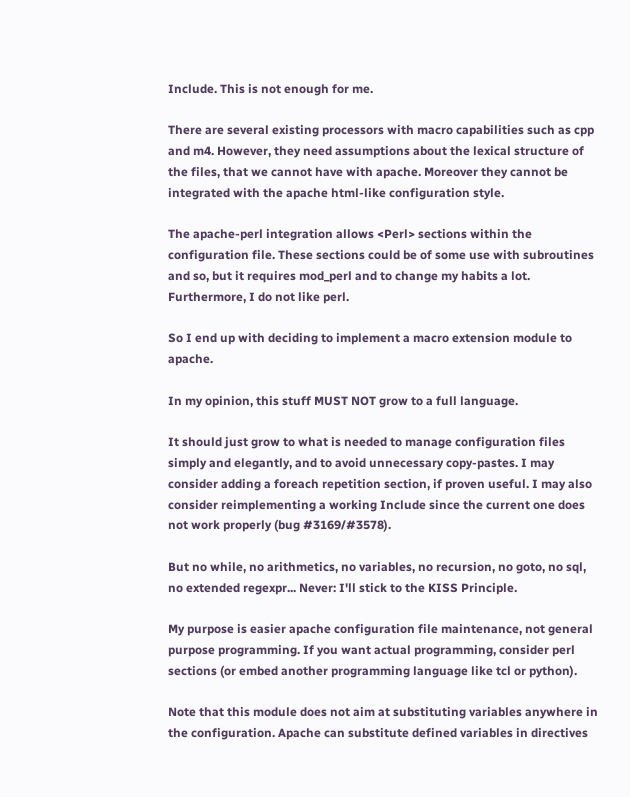Include. This is not enough for me.

There are several existing processors with macro capabilities such as cpp and m4. However, they need assumptions about the lexical structure of the files, that we cannot have with apache. Moreover they cannot be integrated with the apache html-like configuration style.

The apache-perl integration allows <Perl> sections within the configuration file. These sections could be of some use with subroutines and so, but it requires mod_perl and to change my habits a lot. Furthermore, I do not like perl.

So I end up with deciding to implement a macro extension module to apache.

In my opinion, this stuff MUST NOT grow to a full language.

It should just grow to what is needed to manage configuration files simply and elegantly, and to avoid unnecessary copy-pastes. I may consider adding a foreach repetition section, if proven useful. I may also consider reimplementing a working Include since the current one does not work properly (bug #3169/#3578).

But no while, no arithmetics, no variables, no recursion, no goto, no sql, no extended regexpr... Never: I'll stick to the KISS Principle.

My purpose is easier apache configuration file maintenance, not general purpose programming. If you want actual programming, consider perl sections (or embed another programming language like tcl or python).

Note that this module does not aim at substituting variables anywhere in the configuration. Apache can substitute defined variables in directives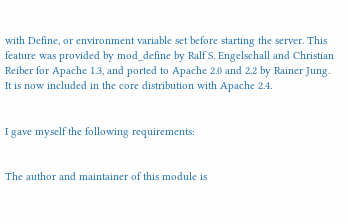with Define, or environment variable set before starting the server. This feature was provided by mod_define by Ralf S. Engelschall and Christian Reiber for Apache 1.3, and ported to Apache 2.0 and 2.2 by Rainer Jung. It is now included in the core distribution with Apache 2.4.


I gave myself the following requirements:


The author and maintainer of this module is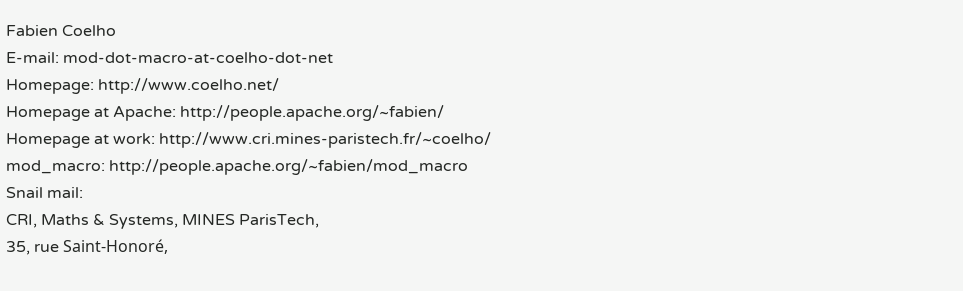Fabien Coelho
E-mail: mod-dot-macro-at-coelho-dot-net
Homepage: http://www.coelho.net/
Homepage at Apache: http://people.apache.org/~fabien/
Homepage at work: http://www.cri.mines-paristech.fr/~coelho/
mod_macro: http://people.apache.org/~fabien/mod_macro
Snail mail:
CRI, Maths & Systems, MINES ParisTech,
35, rue Saint-Honoré,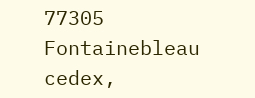77305 Fontainebleau cedex,